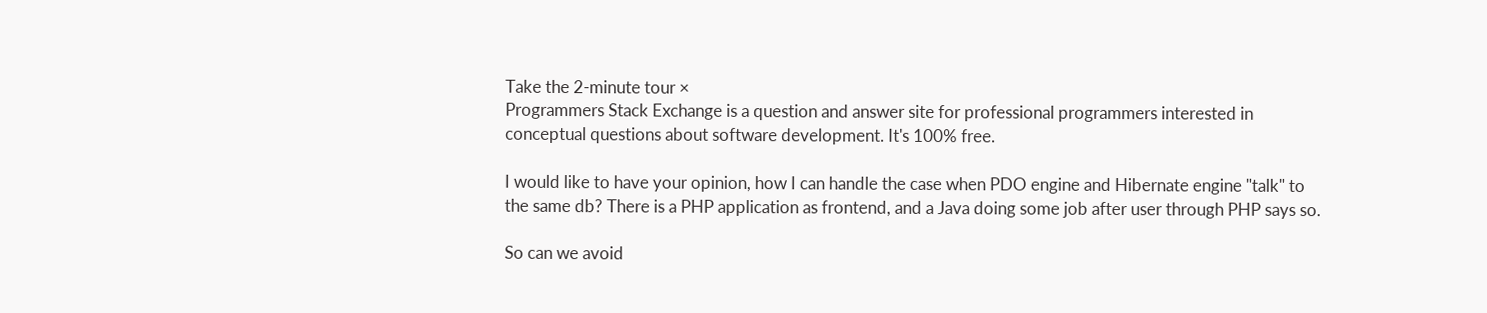Take the 2-minute tour ×
Programmers Stack Exchange is a question and answer site for professional programmers interested in conceptual questions about software development. It's 100% free.

I would like to have your opinion, how I can handle the case when PDO engine and Hibernate engine "talk" to the same db? There is a PHP application as frontend, and a Java doing some job after user through PHP says so.

So can we avoid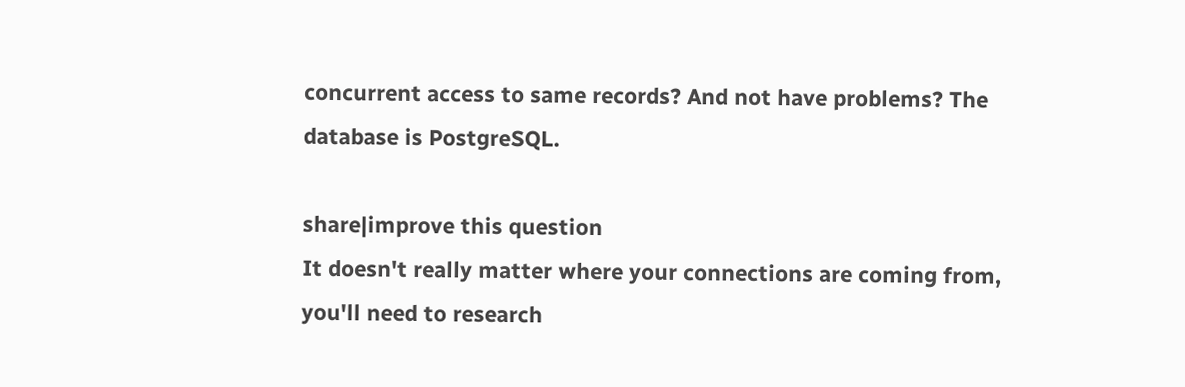concurrent access to same records? And not have problems? The database is PostgreSQL.

share|improve this question
It doesn't really matter where your connections are coming from, you'll need to research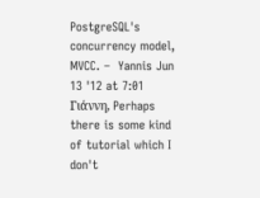PostgreSQL's concurrency model, MVCC. –  Yannis Jun 13 '12 at 7:01
Γιάννη, Perhaps there is some kind of tutorial which I don't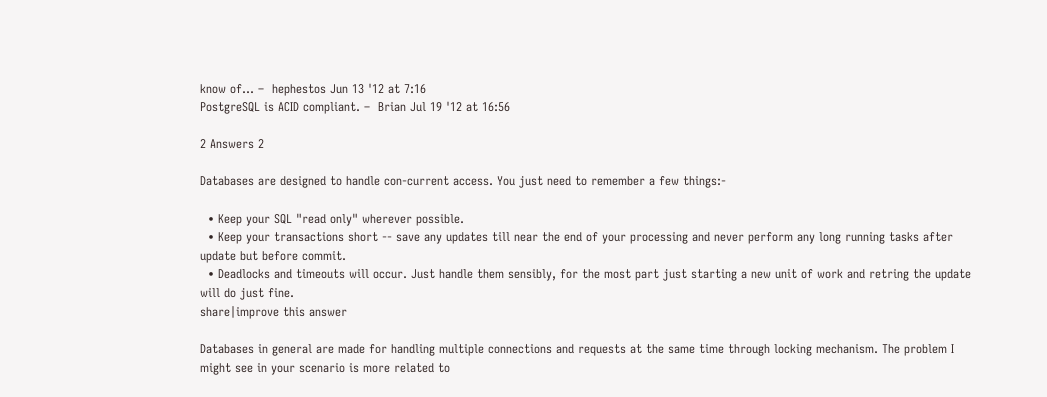know of... –  hephestos Jun 13 '12 at 7:16
PostgreSQL is ACID compliant. –  Brian Jul 19 '12 at 16:56

2 Answers 2

Databases are designed to handle con-current access. You just need to remember a few things:-

  • Keep your SQL "read only" wherever possible.
  • Keep your transactions short -- save any updates till near the end of your processing and never perform any long running tasks after update but before commit.
  • Deadlocks and timeouts will occur. Just handle them sensibly, for the most part just starting a new unit of work and retring the update will do just fine.
share|improve this answer

Databases in general are made for handling multiple connections and requests at the same time through locking mechanism. The problem I might see in your scenario is more related to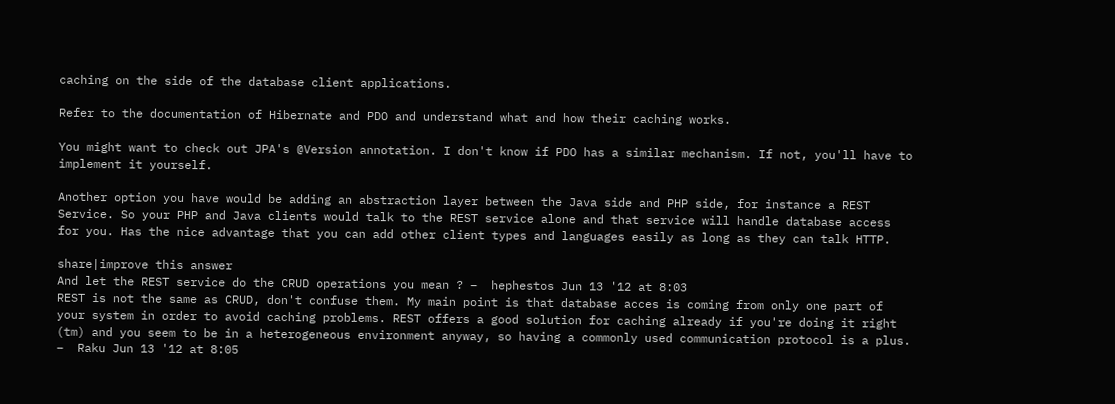caching on the side of the database client applications.

Refer to the documentation of Hibernate and PDO and understand what and how their caching works.

You might want to check out JPA's @Version annotation. I don't know if PDO has a similar mechanism. If not, you'll have to implement it yourself.

Another option you have would be adding an abstraction layer between the Java side and PHP side, for instance a REST Service. So your PHP and Java clients would talk to the REST service alone and that service will handle database access for you. Has the nice advantage that you can add other client types and languages easily as long as they can talk HTTP.

share|improve this answer
And let the REST service do the CRUD operations you mean ? –  hephestos Jun 13 '12 at 8:03
REST is not the same as CRUD, don't confuse them. My main point is that database acces is coming from only one part of your system in order to avoid caching problems. REST offers a good solution for caching already if you're doing it right (tm) and you seem to be in a heterogeneous environment anyway, so having a commonly used communication protocol is a plus. –  Raku Jun 13 '12 at 8:05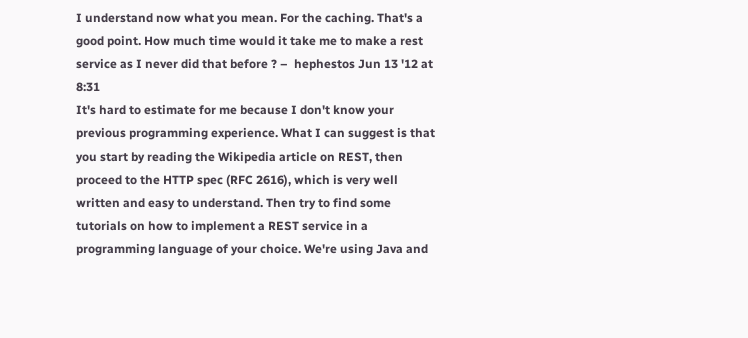I understand now what you mean. For the caching. That's a good point. How much time would it take me to make a rest service as I never did that before ? –  hephestos Jun 13 '12 at 8:31
It's hard to estimate for me because I don't know your previous programming experience. What I can suggest is that you start by reading the Wikipedia article on REST, then proceed to the HTTP spec (RFC 2616), which is very well written and easy to understand. Then try to find some tutorials on how to implement a REST service in a programming language of your choice. We're using Java and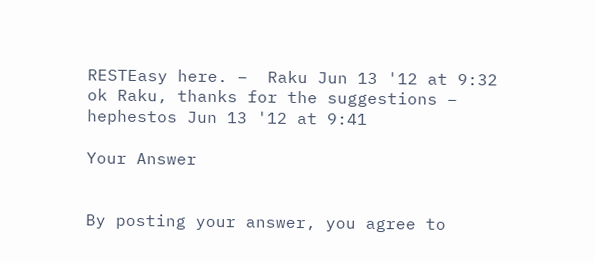RESTEasy here. –  Raku Jun 13 '12 at 9:32
ok Raku, thanks for the suggestions –  hephestos Jun 13 '12 at 9:41

Your Answer


By posting your answer, you agree to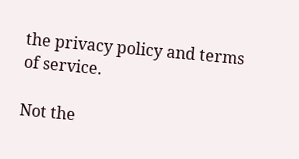the privacy policy and terms of service.

Not the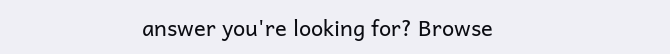answer you're looking for? Browse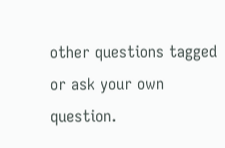other questions tagged or ask your own question.